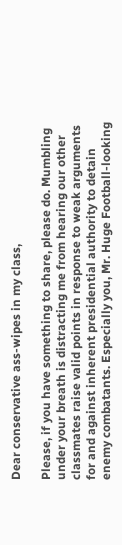Dear conservative ass-wipes in my class,

Please, if you have something to share, please do. Mumbling under your breath is distracting me from hearing our other classmates raise valid points in response to weak arguments for and against inherent presidential authority to detain enemy combatants. Especially you, Mr. Huge Football-looking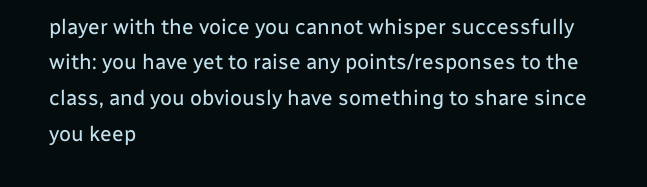player with the voice you cannot whisper successfully with: you have yet to raise any points/responses to the class, and you obviously have something to share since you keep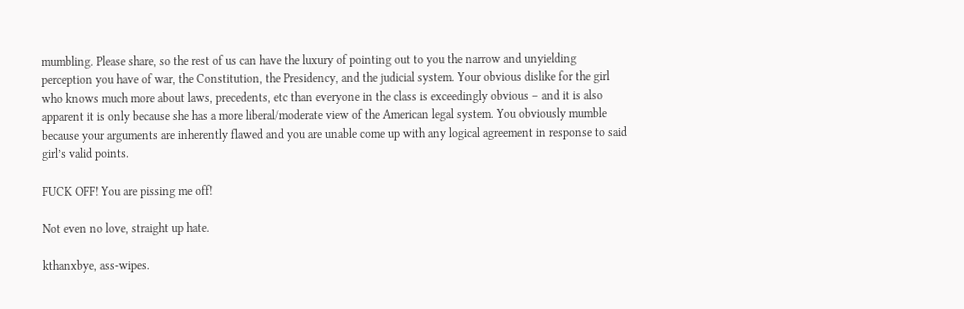mumbling. Please share, so the rest of us can have the luxury of pointing out to you the narrow and unyielding perception you have of war, the Constitution, the Presidency, and the judicial system. Your obvious dislike for the girl who knows much more about laws, precedents, etc than everyone in the class is exceedingly obvious – and it is also apparent it is only because she has a more liberal/moderate view of the American legal system. You obviously mumble because your arguments are inherently flawed and you are unable come up with any logical agreement in response to said girl’s valid points.

FUCK OFF! You are pissing me off!

Not even no love, straight up hate.

kthanxbye, ass-wipes.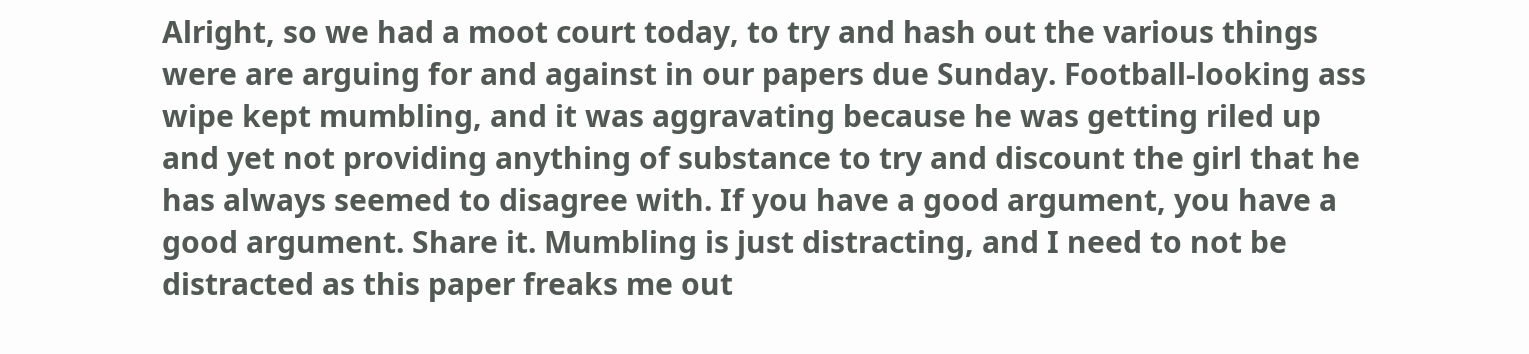Alright, so we had a moot court today, to try and hash out the various things were are arguing for and against in our papers due Sunday. Football-looking ass wipe kept mumbling, and it was aggravating because he was getting riled up and yet not providing anything of substance to try and discount the girl that he has always seemed to disagree with. If you have a good argument, you have a good argument. Share it. Mumbling is just distracting, and I need to not be distracted as this paper freaks me out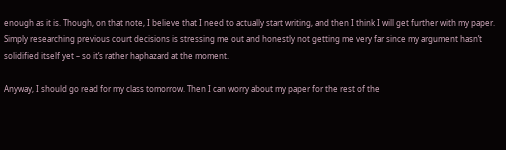enough as it is. Though, on that note, I believe that I need to actually start writing, and then I think I will get further with my paper. Simply researching previous court decisions is stressing me out and honestly not getting me very far since my argument hasn’t solidified itself yet – so it’s rather haphazard at the moment.

Anyway, I should go read for my class tomorrow. Then I can worry about my paper for the rest of the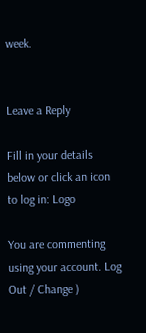week.


Leave a Reply

Fill in your details below or click an icon to log in: Logo

You are commenting using your account. Log Out / Change )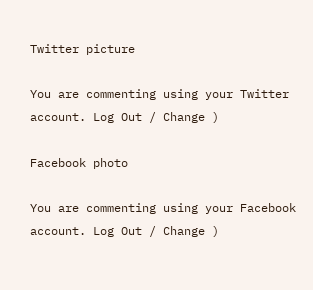Twitter picture

You are commenting using your Twitter account. Log Out / Change )

Facebook photo

You are commenting using your Facebook account. Log Out / Change )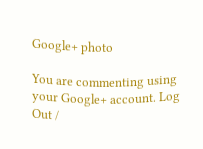Google+ photo

You are commenting using your Google+ account. Log Out /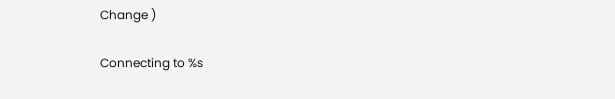Change )

Connecting to %s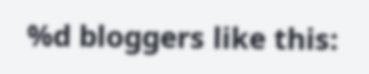%d bloggers like this: